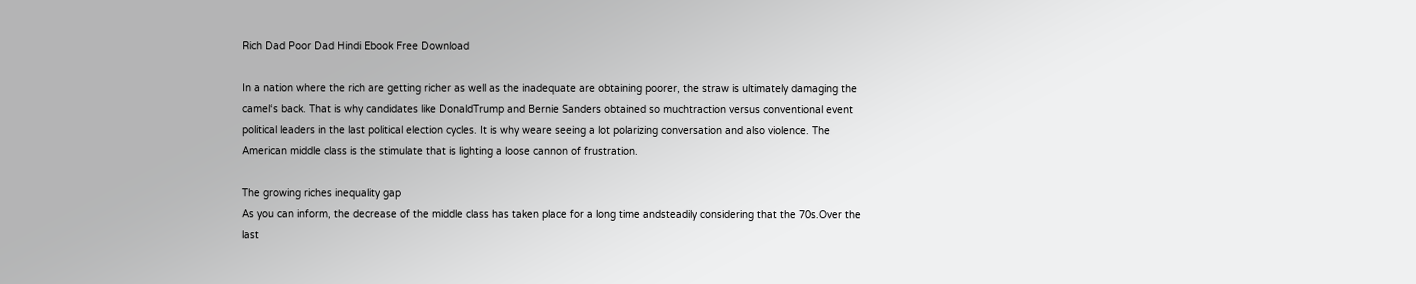Rich Dad Poor Dad Hindi Ebook Free Download

In a nation where the rich are getting richer as well as the inadequate are obtaining poorer, the straw is ultimately damaging the camel‘s back. That is why candidates like DonaldTrump and Bernie Sanders obtained so muchtraction versus conventional event political leaders in the last political election cycles. It is why weare seeing a lot polarizing conversation and also violence. The American middle class is the stimulate that is lighting a loose cannon of frustration.

The growing riches inequality gap
As you can inform, the decrease of the middle class has taken place for a long time andsteadily considering that the 70s.Over the last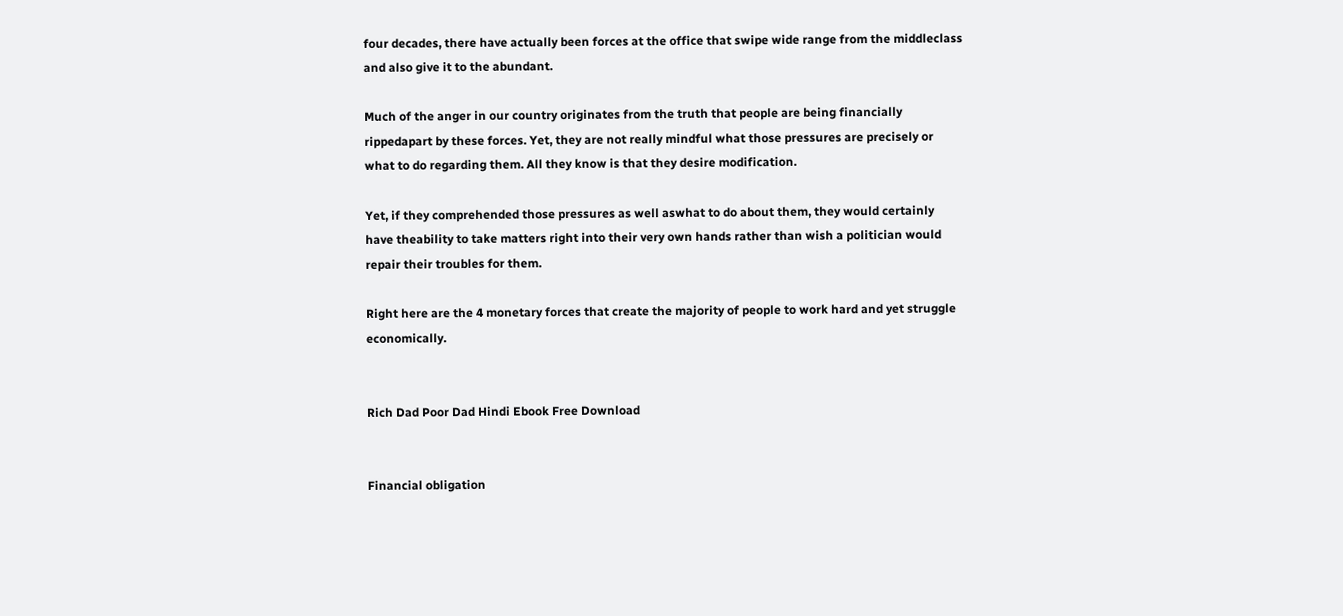four decades, there have actually been forces at the office that swipe wide range from the middleclass and also give it to the abundant.

Much of the anger in our country originates from the truth that people are being financially rippedapart by these forces. Yet, they are not really mindful what those pressures are precisely or what to do regarding them. All they know is that they desire modification.

Yet, if they comprehended those pressures as well aswhat to do about them, they would certainly have theability to take matters right into their very own hands rather than wish a politician would repair their troubles for them.

Right here are the 4 monetary forces that create the majority of people to work hard and yet struggle economically.


Rich Dad Poor Dad Hindi Ebook Free Download


Financial obligation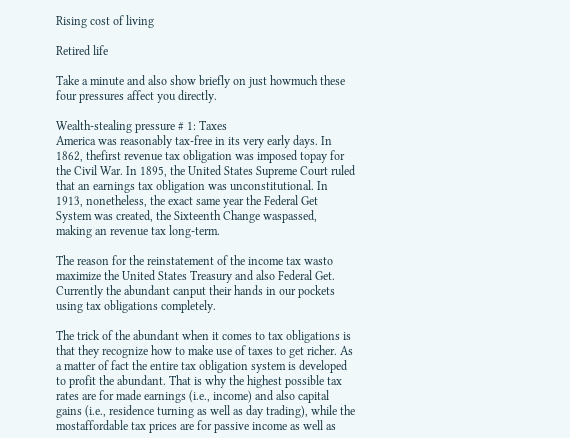Rising cost of living

Retired life

Take a minute and also show briefly on just howmuch these four pressures affect you directly.

Wealth-stealing pressure # 1: Taxes
America was reasonably tax-free in its very early days. In 1862, thefirst revenue tax obligation was imposed topay for the Civil War. In 1895, the United States Supreme Court ruled that an earnings tax obligation was unconstitutional. In 1913, nonetheless, the exact same year the Federal Get System was created, the Sixteenth Change waspassed, making an revenue tax long-term.

The reason for the reinstatement of the income tax wasto maximize the United States Treasury and also Federal Get. Currently the abundant canput their hands in our pockets using tax obligations completely.

The trick of the abundant when it comes to tax obligations is that they recognize how to make use of taxes to get richer. As a matter of fact the entire tax obligation system is developed to profit the abundant. That is why the highest possible tax rates are for made earnings (i.e., income) and also capital gains (i.e., residence turning as well as day trading), while the mostaffordable tax prices are for passive income as well as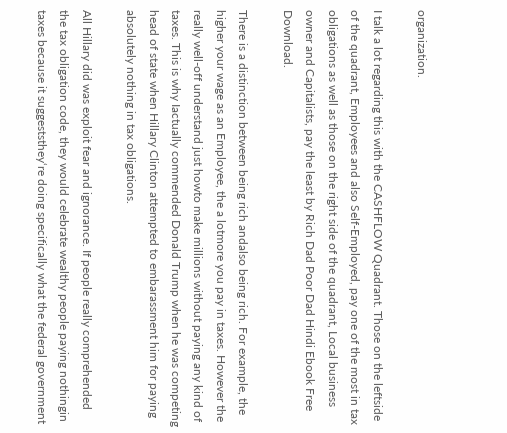organization.

I talk a lot regarding this with the CASHFLOW Quadrant. Those on the leftside of the quadrant, Employees and also Self-Employed, pay one of the most in tax obligations as well as those on the right side of the quadrant, Local business owner and Capitalists, pay the least by Rich Dad Poor Dad Hindi Ebook Free Download.

There is a distinction between being rich andalso being rich. For example, the higher your wage as an Employee, the a lotmore you pay in taxes. However the really well-off understand just howto make millions without paying any kind of taxes. This is why Iactually commended Donald Trump when he was competing head of state when Hillary Clinton attempted to embarassment him for paying absolutely nothing in tax obligations.

All Hillary did was exploit fear and ignorance. If people really comprehended the tax obligation code, they would celebrate wealthy people paying nothingin taxes because it suggeststhey‘re doing specifically what the federal government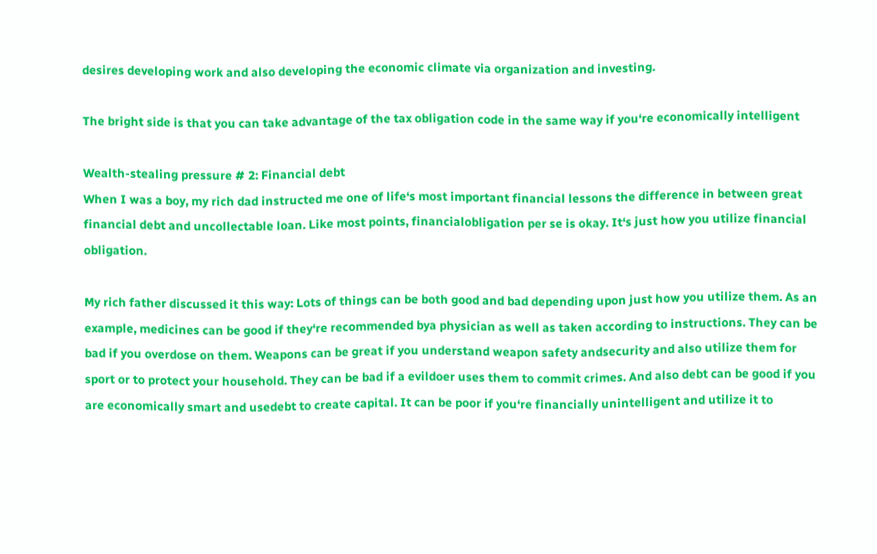desires developing work and also developing the economic climate via organization and investing.

The bright side is that you can take advantage of the tax obligation code in the same way if you‘re economically intelligent

Wealth-stealing pressure # 2: Financial debt
When I was a boy, my rich dad instructed me one of life‘s most important financial lessons the difference in between great financial debt and uncollectable loan. Like most points, financialobligation per se is okay. It‘s just how you utilize financial obligation.

My rich father discussed it this way: Lots of things can be both good and bad depending upon just how you utilize them. As an example, medicines can be good if they‘re recommended bya physician as well as taken according to instructions. They can be bad if you overdose on them. Weapons can be great if you understand weapon safety andsecurity and also utilize them for sport or to protect your household. They can be bad if a evildoer uses them to commit crimes. And also debt can be good if you are economically smart and usedebt to create capital. It can be poor if you‘re financially unintelligent and utilize it to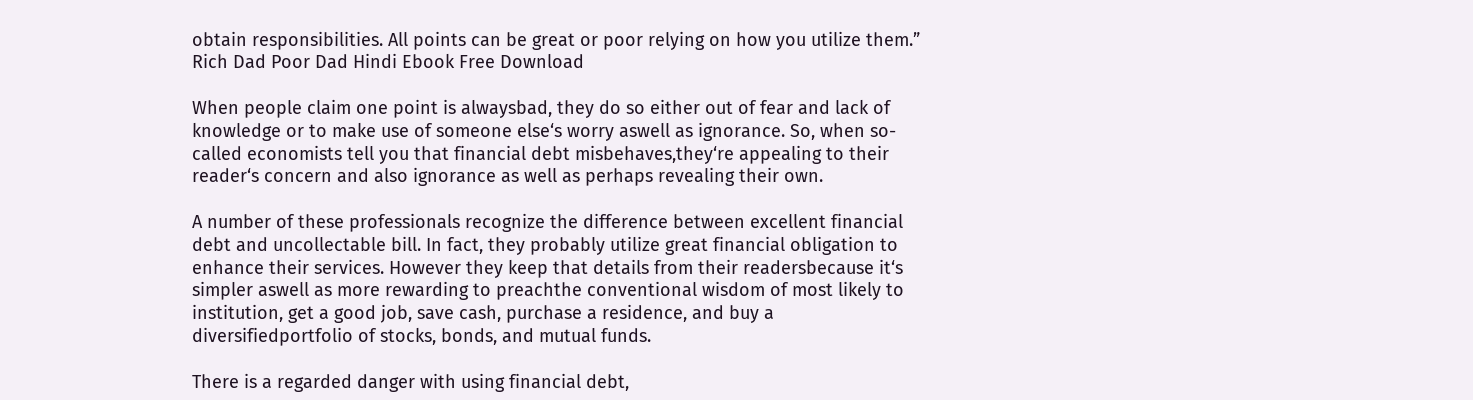obtain responsibilities. All points can be great or poor relying on how you utilize them.” Rich Dad Poor Dad Hindi Ebook Free Download

When people claim one point is alwaysbad, they do so either out of fear and lack of knowledge or to make use of someone else‘s worry aswell as ignorance. So, when so-called economists tell you that financial debt misbehaves,they‘re appealing to their reader‘s concern and also ignorance as well as perhaps revealing their own.

A number of these professionals recognize the difference between excellent financial debt and uncollectable bill. In fact, they probably utilize great financial obligation to enhance their services. However they keep that details from their readersbecause it‘s simpler aswell as more rewarding to preachthe conventional wisdom of most likely to institution, get a good job, save cash, purchase a residence, and buy a diversifiedportfolio of stocks, bonds, and mutual funds.

There is a regarded danger with using financial debt,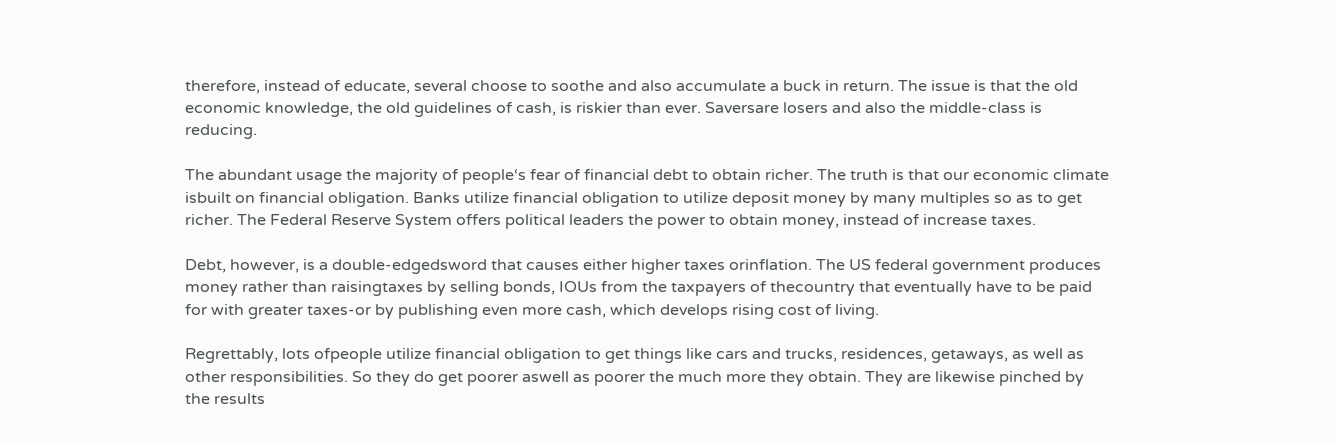therefore, instead of educate, several choose to soothe and also accumulate a buck in return. The issue is that the old economic knowledge, the old guidelines of cash, is riskier than ever. Saversare losers and also the middle-class is reducing.

The abundant usage the majority of people‘s fear of financial debt to obtain richer. The truth is that our economic climate isbuilt on financial obligation. Banks utilize financial obligation to utilize deposit money by many multiples so as to get richer. The Federal Reserve System offers political leaders the power to obtain money, instead of increase taxes.

Debt, however, is a double-edgedsword that causes either higher taxes orinflation. The US federal government produces money rather than raisingtaxes by selling bonds, IOUs from the taxpayers of thecountry that eventually have to be paid for with greater taxes-or by publishing even more cash, which develops rising cost of living.

Regrettably, lots ofpeople utilize financial obligation to get things like cars and trucks, residences, getaways, as well as other responsibilities. So they do get poorer aswell as poorer the much more they obtain. They are likewise pinched by the results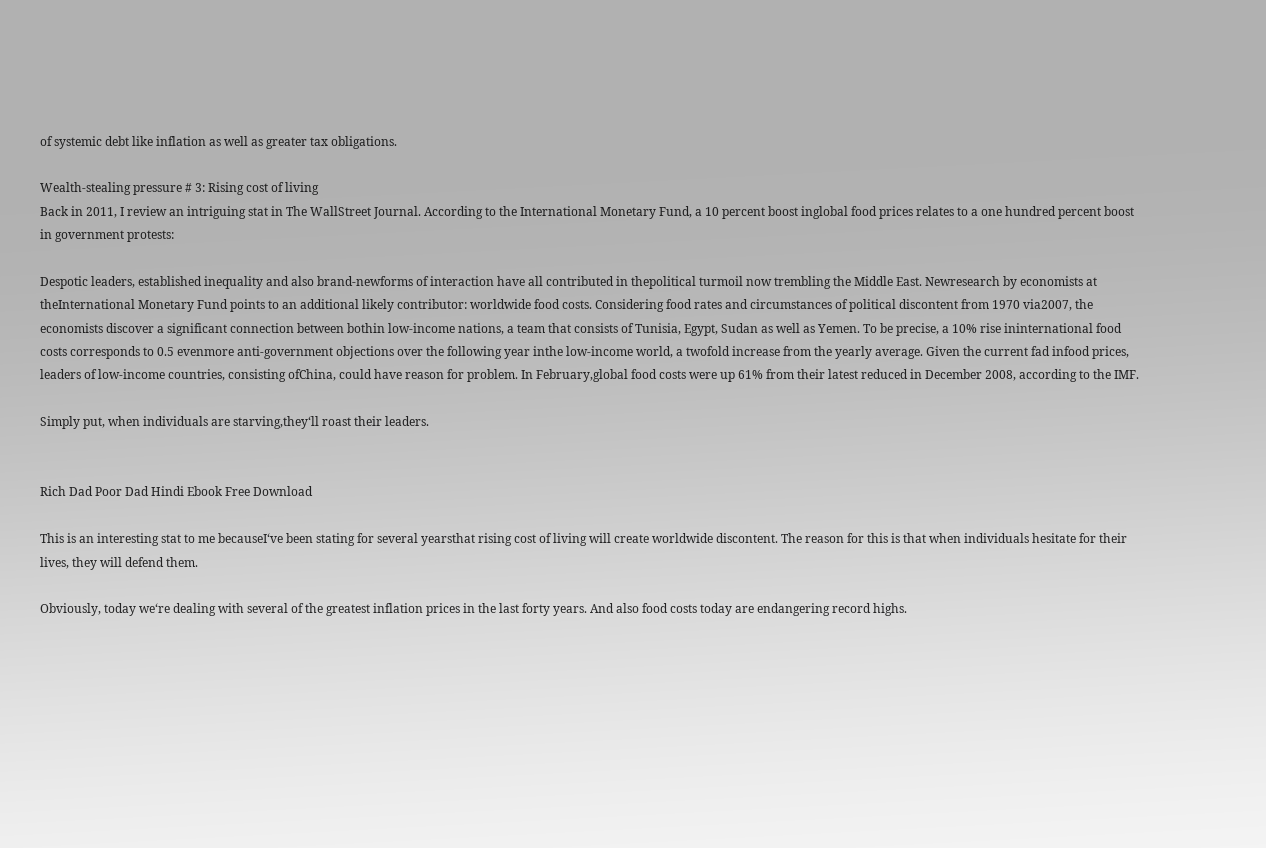of systemic debt like inflation as well as greater tax obligations.

Wealth-stealing pressure # 3: Rising cost of living
Back in 2011, I review an intriguing stat in The WallStreet Journal. According to the International Monetary Fund, a 10 percent boost inglobal food prices relates to a one hundred percent boost in government protests:

Despotic leaders, established inequality and also brand-newforms of interaction have all contributed in thepolitical turmoil now trembling the Middle East. Newresearch by economists at theInternational Monetary Fund points to an additional likely contributor: worldwide food costs. Considering food rates and circumstances of political discontent from 1970 via2007, the economists discover a significant connection between bothin low-income nations, a team that consists of Tunisia, Egypt, Sudan as well as Yemen. To be precise, a 10% rise ininternational food costs corresponds to 0.5 evenmore anti-government objections over the following year inthe low-income world, a twofold increase from the yearly average. Given the current fad infood prices, leaders of low-income countries, consisting ofChina, could have reason for problem. In February,global food costs were up 61% from their latest reduced in December 2008, according to the IMF.

Simply put, when individuals are starving,they‘ll roast their leaders.


Rich Dad Poor Dad Hindi Ebook Free Download

This is an interesting stat to me becauseI‘ve been stating for several yearsthat rising cost of living will create worldwide discontent. The reason for this is that when individuals hesitate for their lives, they will defend them.

Obviously, today we‘re dealing with several of the greatest inflation prices in the last forty years. And also food costs today are endangering record highs.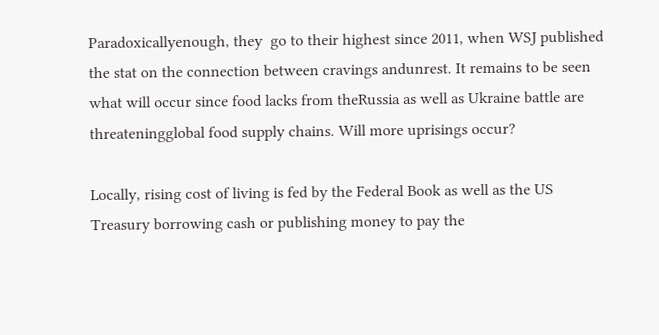Paradoxicallyenough, they  go to their highest since 2011, when WSJ published the stat on the connection between cravings andunrest. It remains to be seen what will occur since food lacks from theRussia as well as Ukraine battle are threateningglobal food supply chains. Will more uprisings occur?

Locally, rising cost of living is fed by the Federal Book as well as the US Treasury borrowing cash or publishing money to pay the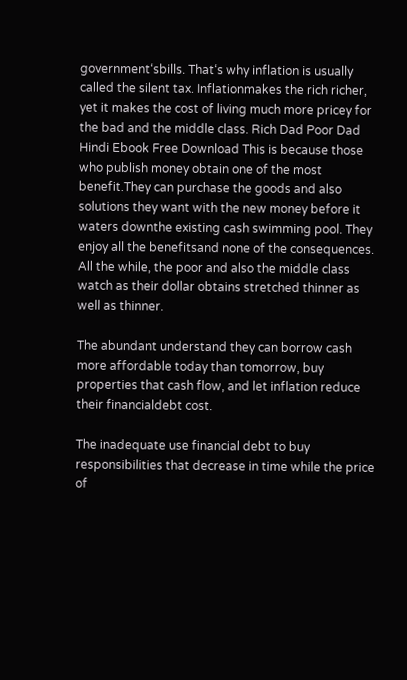government‘sbills. That‘s why inflation is usually called the silent tax. Inflationmakes the rich richer, yet it makes the cost of living much more pricey for the bad and the middle class. Rich Dad Poor Dad Hindi Ebook Free Download This is because those who publish money obtain one of the most benefit.They can purchase the goods and also solutions they want with the new money before it waters downthe existing cash swimming pool. They enjoy all the benefitsand none of the consequences. All the while, the poor and also the middle class watch as their dollar obtains stretched thinner as well as thinner.

The abundant understand they can borrow cash more affordable today than tomorrow, buy properties that cash flow, and let inflation reduce their financialdebt cost.

The inadequate use financial debt to buy responsibilities that decrease in time while the price of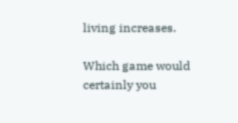living increases.

Which game would certainly you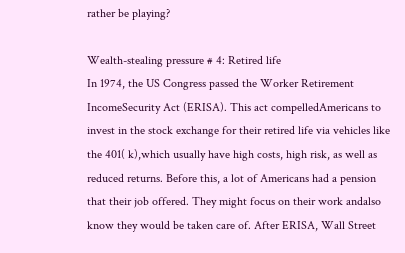rather be playing?

Wealth-stealing pressure # 4: Retired life
In 1974, the US Congress passed the Worker Retirement IncomeSecurity Act (ERISA). This act compelledAmericans to invest in the stock exchange for their retired life via vehicles like the 401( k),which usually have high costs, high risk, as well as reduced returns. Before this, a lot of Americans had a pension that their job offered. They might focus on their work andalso know they would be taken care of. After ERISA, Wall Street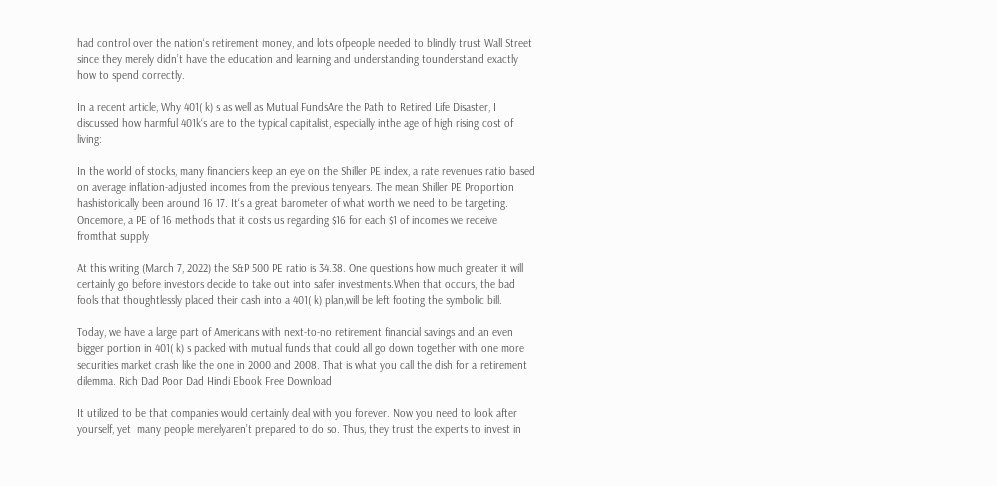had control over the nation‘s retirement money, and lots ofpeople needed to blindly trust Wall Street since they merely didn’t have the education and learning and understanding tounderstand exactly how to spend correctly.

In a recent article, Why 401( k) s as well as Mutual FundsAre the Path to Retired Life Disaster, I discussed how harmful 401k‘s are to the typical capitalist, especially inthe age of high rising cost of living:

In the world of stocks, many financiers keep an eye on the Shiller PE index, a rate revenues ratio based on average inflation-adjusted incomes from the previous tenyears. The mean Shiller PE Proportion hashistorically been around 16 17. It‘s a great barometer of what worth we need to be targeting. Oncemore, a PE of 16 methods that it costs us regarding $16 for each $1 of incomes we receive fromthat supply

At this writing (March 7, 2022) the S&P 500 PE ratio is 34.38. One questions how much greater it will certainly go before investors decide to take out into safer investments.When that occurs, the bad fools that thoughtlessly placed their cash into a 401( k) plan,will be left footing the symbolic bill.

Today, we have a large part of Americans with next-to-no retirement financial savings and an even bigger portion in 401( k) s packed with mutual funds that could all go down together with one more securities market crash like the one in 2000 and 2008. That is what you call the dish for a retirement dilemma. Rich Dad Poor Dad Hindi Ebook Free Download

It utilized to be that companies would certainly deal with you forever. Now you need to look after yourself, yet  many people merelyaren’t prepared to do so. Thus, they trust the experts to invest in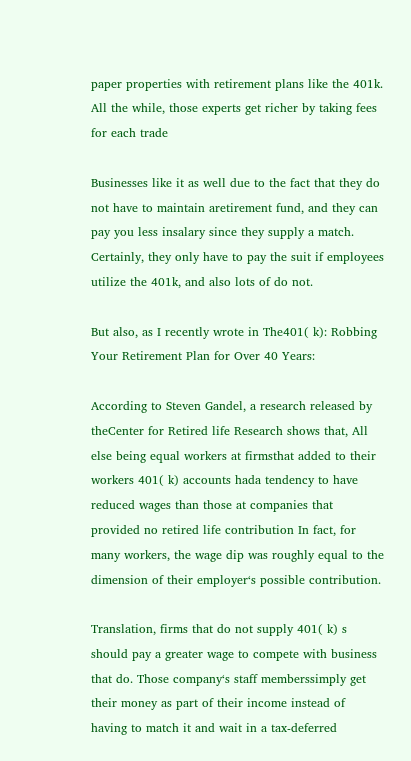paper properties with retirement plans like the 401k. All the while, those experts get richer by taking fees for each trade

Businesses like it as well due to the fact that they do not have to maintain aretirement fund, and they can pay you less insalary since they supply a match. Certainly, they only have to pay the suit if employees utilize the 401k, and also lots of do not.

But also, as I recently wrote in The401( k): Robbing Your Retirement Plan for Over 40 Years:

According to Steven Gandel, a research released by theCenter for Retired life Research shows that, All else being equal workers at firmsthat added to their workers 401( k) accounts hada tendency to have reduced wages than those at companies that provided no retired life contribution In fact, for many workers, the wage dip was roughly equal to the dimension of their employer‘s possible contribution.

Translation, firms that do not supply 401( k) s should pay a greater wage to compete with business that do. Those company‘s staff memberssimply get their money as part of their income instead of having to match it and wait in a tax-deferred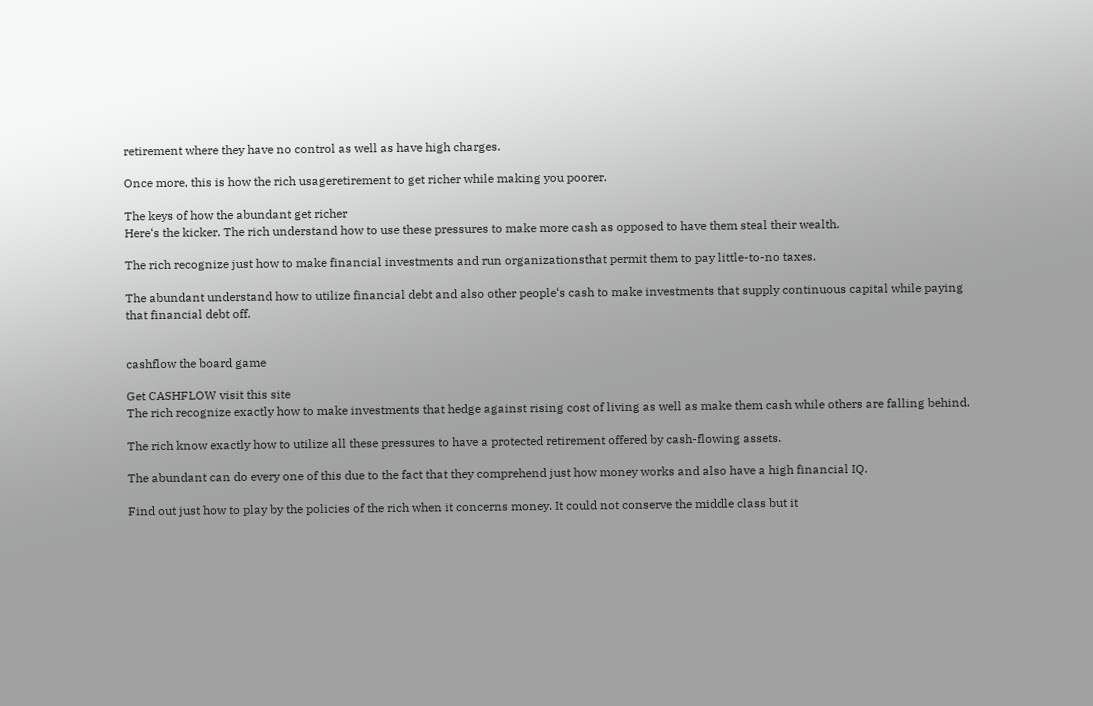retirement where they have no control as well as have high charges.

Once more, this is how the rich usageretirement to get richer while making you poorer.

The keys of how the abundant get richer
Here‘s the kicker. The rich understand how to use these pressures to make more cash as opposed to have them steal their wealth.

The rich recognize just how to make financial investments and run organizationsthat permit them to pay little-to-no taxes.

The abundant understand how to utilize financial debt and also other people‘s cash to make investments that supply continuous capital while paying that financial debt off.


cashflow the board game

Get CASHFLOW visit this site
The rich recognize exactly how to make investments that hedge against rising cost of living as well as make them cash while others are falling behind.

The rich know exactly how to utilize all these pressures to have a protected retirement offered by cash-flowing assets.

The abundant can do every one of this due to the fact that they comprehend just how money works and also have a high financial IQ.

Find out just how to play by the policies of the rich when it concerns money. It could not conserve the middle class but it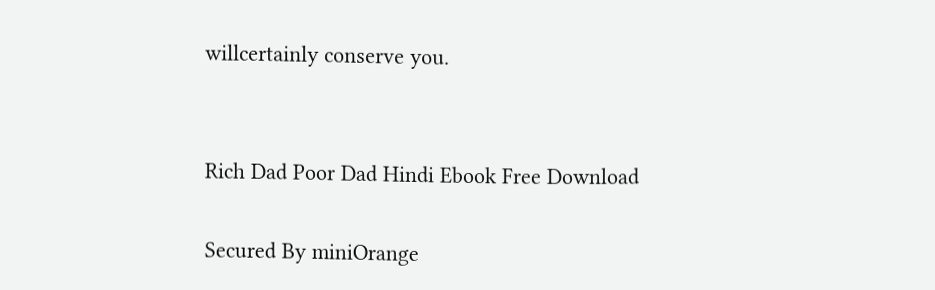willcertainly conserve you.


Rich Dad Poor Dad Hindi Ebook Free Download

Secured By miniOrange